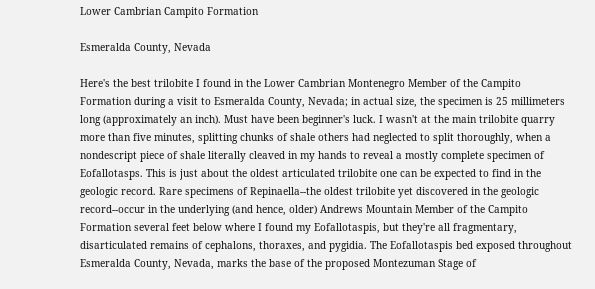Lower Cambrian Campito Formation

Esmeralda County, Nevada

Here's the best trilobite I found in the Lower Cambrian Montenegro Member of the Campito Formation during a visit to Esmeralda County, Nevada; in actual size, the specimen is 25 millimeters long (approximately an inch). Must have been beginner's luck. I wasn't at the main trilobite quarry more than five minutes, splitting chunks of shale others had neglected to split thoroughly, when a nondescript piece of shale literally cleaved in my hands to reveal a mostly complete specimen of Eofallotasps. This is just about the oldest articulated trilobite one can be expected to find in the geologic record. Rare specimens of Repinaella--the oldest trilobite yet discovered in the geologic record--occur in the underlying (and hence, older) Andrews Mountain Member of the Campito Formation several feet below where I found my Eofallotaspis, but they're all fragmentary, disarticulated remains of cephalons, thoraxes, and pygidia. The Eofallotaspis bed exposed throughout Esmeralda County, Nevada, marks the base of the proposed Montezuman Stage of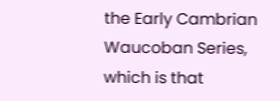the Early Cambrian Waucoban Series, which is that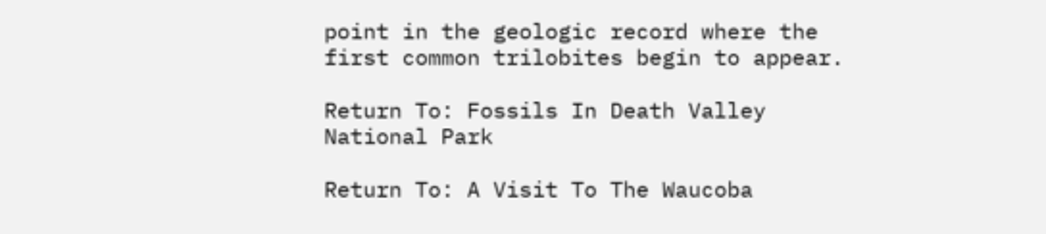point in the geologic record where the first common trilobites begin to appear.

Return To: Fossils In Death Valley National Park

Return To: A Visit To The Waucoba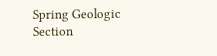Spring Geologic Section